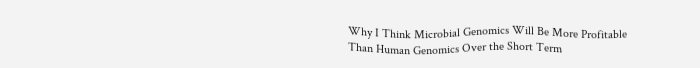Why I Think Microbial Genomics Will Be More Profitable Than Human Genomics Over the Short Term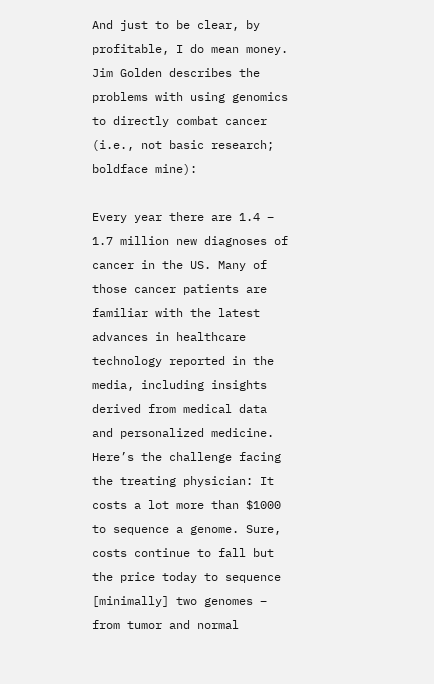And just to be clear, by profitable, I do mean money. Jim Golden describes the problems with using genomics to directly combat cancer (i.e., not basic research; boldface mine):

Every year there are 1.4 – 1.7 million new diagnoses of cancer in the US. Many of those cancer patients are familiar with the latest advances in healthcare technology reported in the media, including insights derived from medical data and personalized medicine. Here’s the challenge facing the treating physician: It costs a lot more than $1000 to sequence a genome. Sure, costs continue to fall but the price today to sequence [minimally] two genomes – from tumor and normal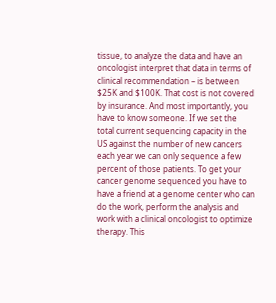tissue, to analyze the data and have an oncologist interpret that data in terms of clinical recommendation – is between $25K and $100K. That cost is not covered by insurance. And most importantly, you have to know someone. If we set the total current sequencing capacity in the US against the number of new cancers each year we can only sequence a few percent of those patients. To get your cancer genome sequenced you have to have a friend at a genome center who can do the work, perform the analysis and work with a clinical oncologist to optimize therapy. This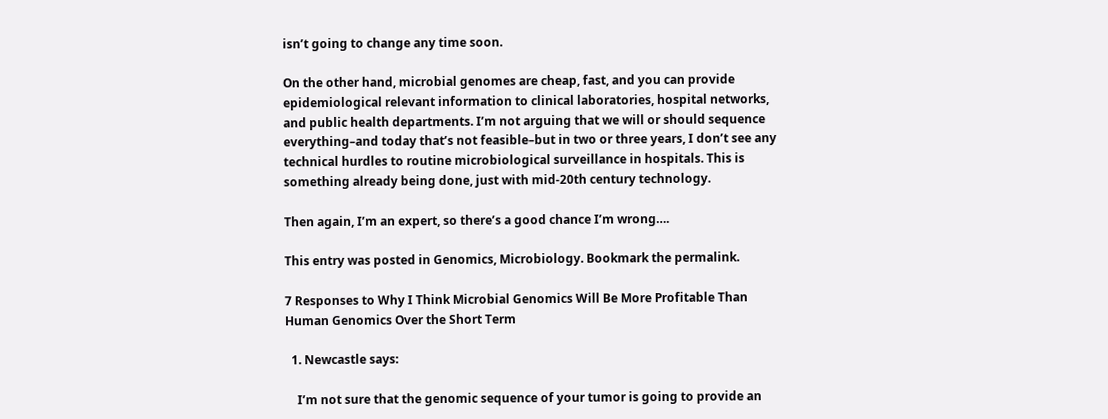isn’t going to change any time soon.

On the other hand, microbial genomes are cheap, fast, and you can provide epidemiological relevant information to clinical laboratories, hospital networks, and public health departments. I’m not arguing that we will or should sequence everything–and today that’s not feasible–but in two or three years, I don’t see any technical hurdles to routine microbiological surveillance in hospitals. This is something already being done, just with mid-20th century technology.

Then again, I’m an expert, so there’s a good chance I’m wrong….

This entry was posted in Genomics, Microbiology. Bookmark the permalink.

7 Responses to Why I Think Microbial Genomics Will Be More Profitable Than Human Genomics Over the Short Term

  1. Newcastle says:

    I’m not sure that the genomic sequence of your tumor is going to provide an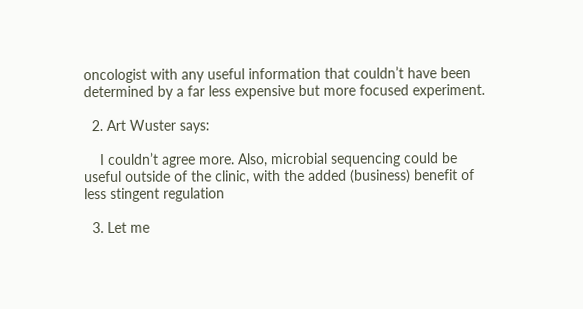oncologist with any useful information that couldn’t have been determined by a far less expensive but more focused experiment.

  2. Art Wuster says:

    I couldn’t agree more. Also, microbial sequencing could be useful outside of the clinic, with the added (business) benefit of less stingent regulation

  3. Let me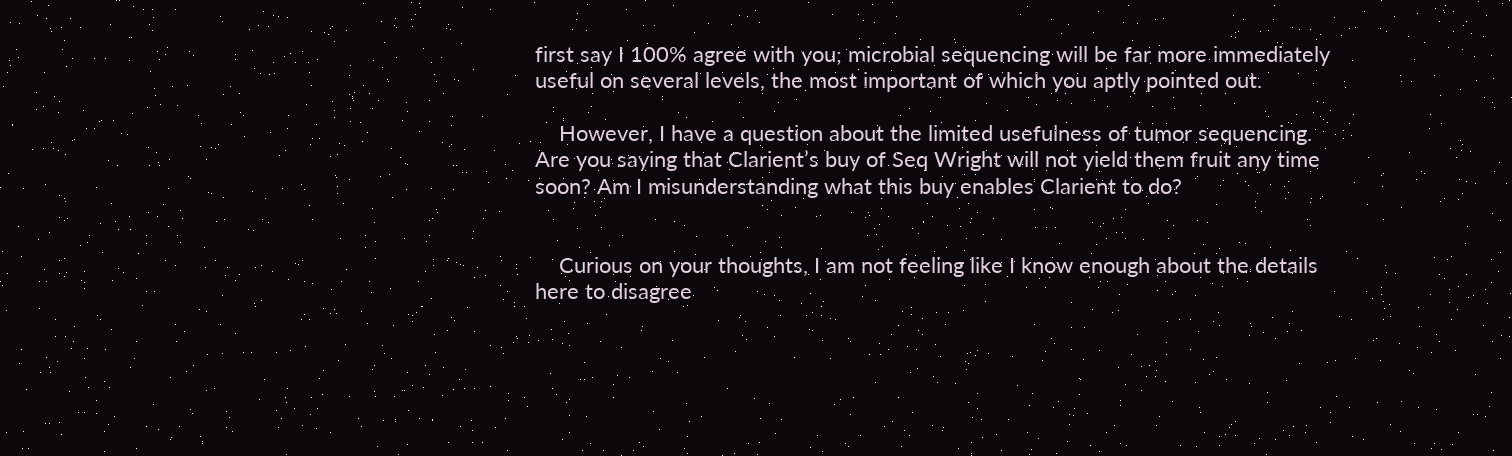first say I 100% agree with you; microbial sequencing will be far more immediately useful on several levels, the most important of which you aptly pointed out.

    However, I have a question about the limited usefulness of tumor sequencing. Are you saying that Clarient’s buy of Seq Wright will not yield them fruit any time soon? Am I misunderstanding what this buy enables Clarient to do?


    Curious on your thoughts, I am not feeling like I know enough about the details here to disagree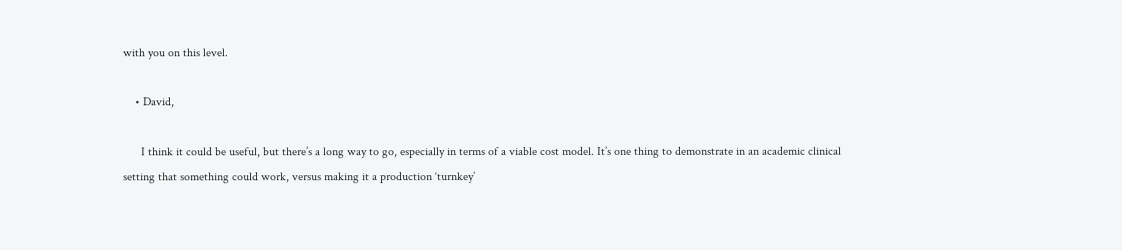with you on this level.

    • David,

      I think it could be useful, but there’s a long way to go, especially in terms of a viable cost model. It’s one thing to demonstrate in an academic clinical setting that something could work, versus making it a production ‘turnkey’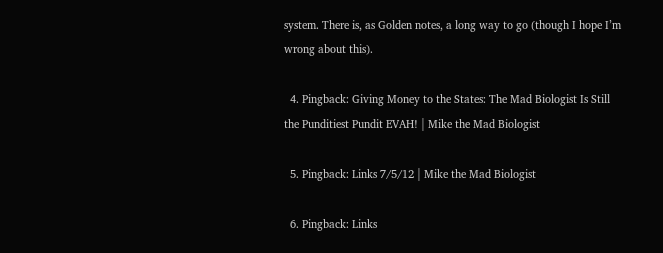system. There is, as Golden notes, a long way to go (though I hope I’m wrong about this).

  4. Pingback: Giving Money to the States: The Mad Biologist Is Still the Punditiest Pundit EVAH! | Mike the Mad Biologist

  5. Pingback: Links 7/5/12 | Mike the Mad Biologist

  6. Pingback: Links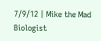7/9/12 | Mike the Mad Biologist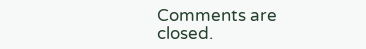Comments are closed.